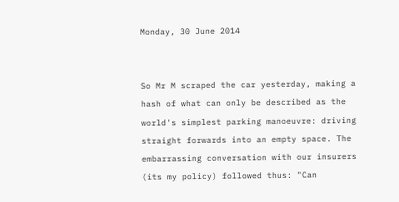Monday, 30 June 2014


So Mr M scraped the car yesterday, making a hash of what can only be described as the world's simplest parking manoeuvre: driving straight forwards into an empty space. The embarrassing conversation with our insurers (its my policy) followed thus: "Can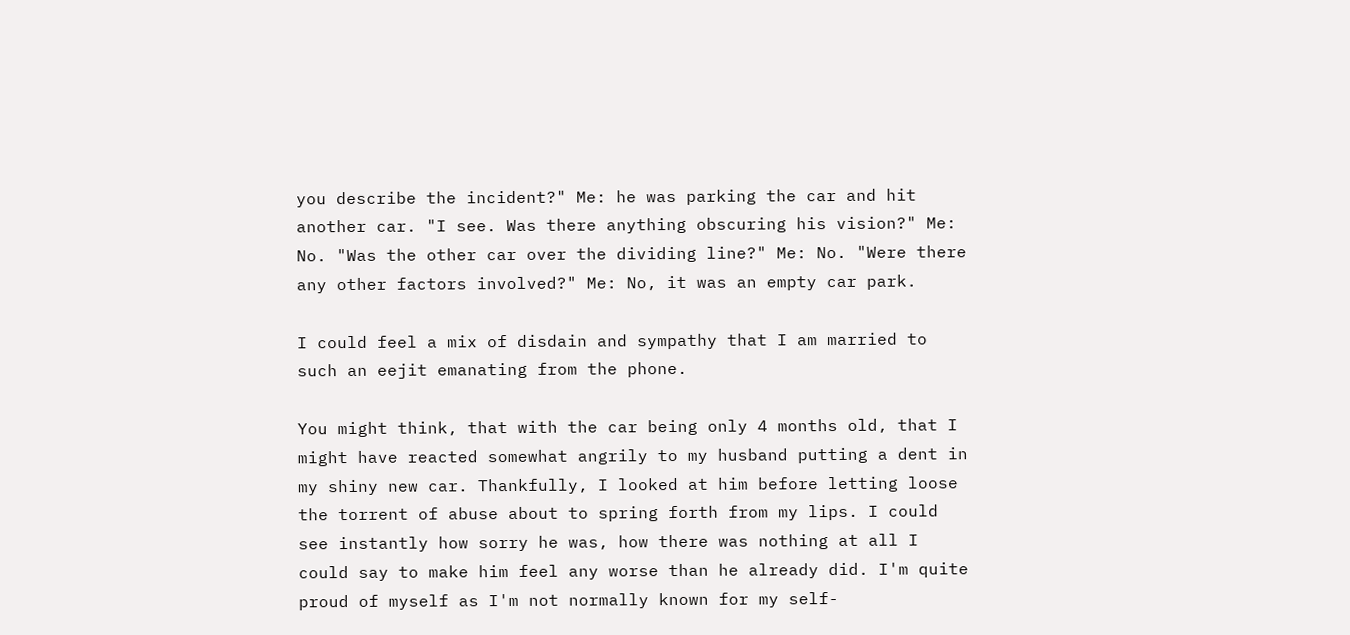you describe the incident?" Me: he was parking the car and hit another car. "I see. Was there anything obscuring his vision?" Me: No. "Was the other car over the dividing line?" Me: No. "Were there any other factors involved?" Me: No, it was an empty car park.

I could feel a mix of disdain and sympathy that I am married to such an eejit emanating from the phone.

You might think, that with the car being only 4 months old, that I might have reacted somewhat angrily to my husband putting a dent in my shiny new car. Thankfully, I looked at him before letting loose the torrent of abuse about to spring forth from my lips. I could see instantly how sorry he was, how there was nothing at all I could say to make him feel any worse than he already did. I'm quite proud of myself as I'm not normally known for my self-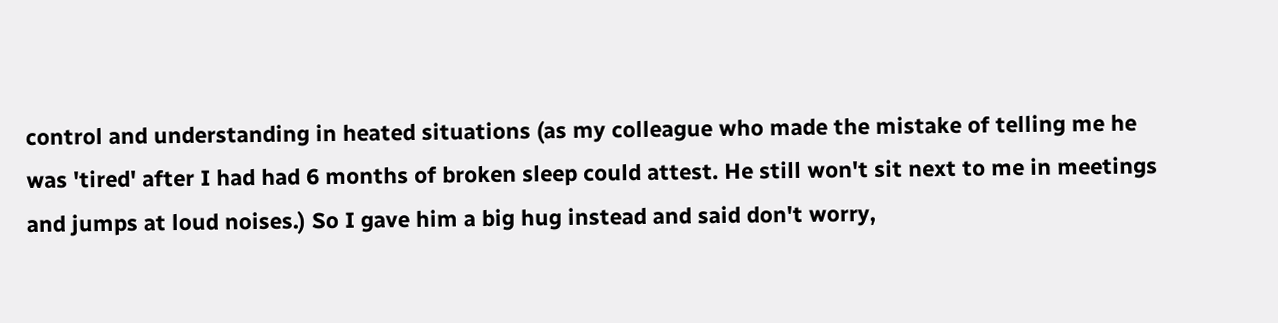control and understanding in heated situations (as my colleague who made the mistake of telling me he was 'tired' after I had had 6 months of broken sleep could attest. He still won't sit next to me in meetings and jumps at loud noises.) So I gave him a big hug instead and said don't worry,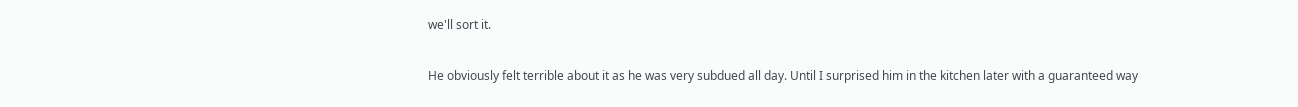we'll sort it.

He obviously felt terrible about it as he was very subdued all day. Until I surprised him in the kitchen later with a guaranteed way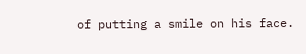of putting a smile on his face.